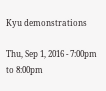Kyu demonstrations

Thu, Sep 1, 2016 - 7:00pm to 8:00pm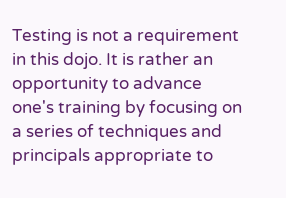Testing is not a requirement in this dojo. It is rather an opportunity to advance one's training by focusing on a series of techniques and principals appropriate to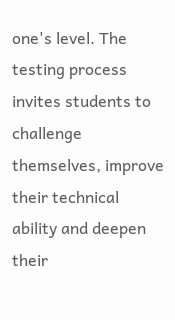one's level. The testing process invites students to challenge themselves, improve their technical ability and deepen their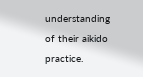understanding of their aikido practice.